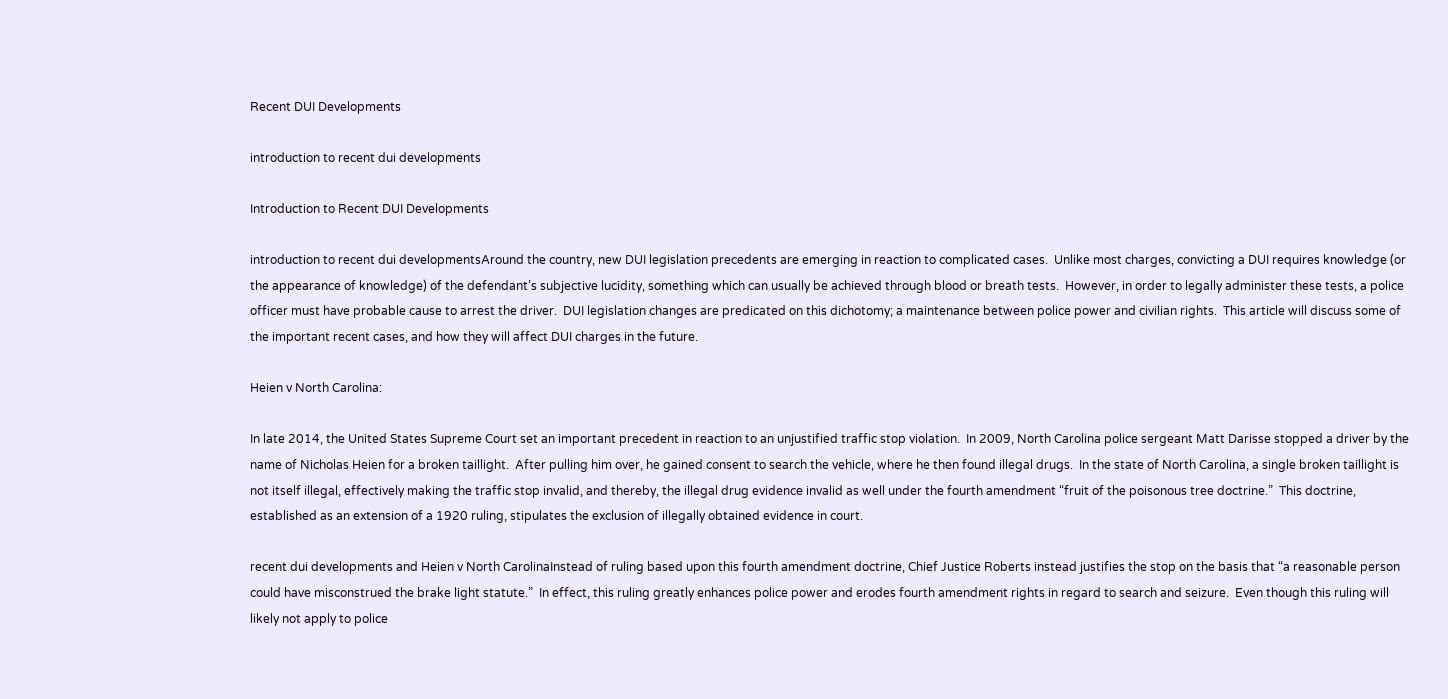Recent DUI Developments

introduction to recent dui developments

Introduction to Recent DUI Developments

introduction to recent dui developmentsAround the country, new DUI legislation precedents are emerging in reaction to complicated cases.  Unlike most charges, convicting a DUI requires knowledge (or the appearance of knowledge) of the defendant’s subjective lucidity, something which can usually be achieved through blood or breath tests.  However, in order to legally administer these tests, a police officer must have probable cause to arrest the driver.  DUI legislation changes are predicated on this dichotomy; a maintenance between police power and civilian rights.  This article will discuss some of the important recent cases, and how they will affect DUI charges in the future.

Heien v North Carolina:

In late 2014, the United States Supreme Court set an important precedent in reaction to an unjustified traffic stop violation.  In 2009, North Carolina police sergeant Matt Darisse stopped a driver by the name of Nicholas Heien for a broken taillight.  After pulling him over, he gained consent to search the vehicle, where he then found illegal drugs.  In the state of North Carolina, a single broken taillight is not itself illegal, effectively making the traffic stop invalid, and thereby, the illegal drug evidence invalid as well under the fourth amendment “fruit of the poisonous tree doctrine.”  This doctrine, established as an extension of a 1920 ruling, stipulates the exclusion of illegally obtained evidence in court.

recent dui developments and Heien v North CarolinaInstead of ruling based upon this fourth amendment doctrine, Chief Justice Roberts instead justifies the stop on the basis that “a reasonable person could have misconstrued the brake light statute.”  In effect, this ruling greatly enhances police power and erodes fourth amendment rights in regard to search and seizure.  Even though this ruling will likely not apply to police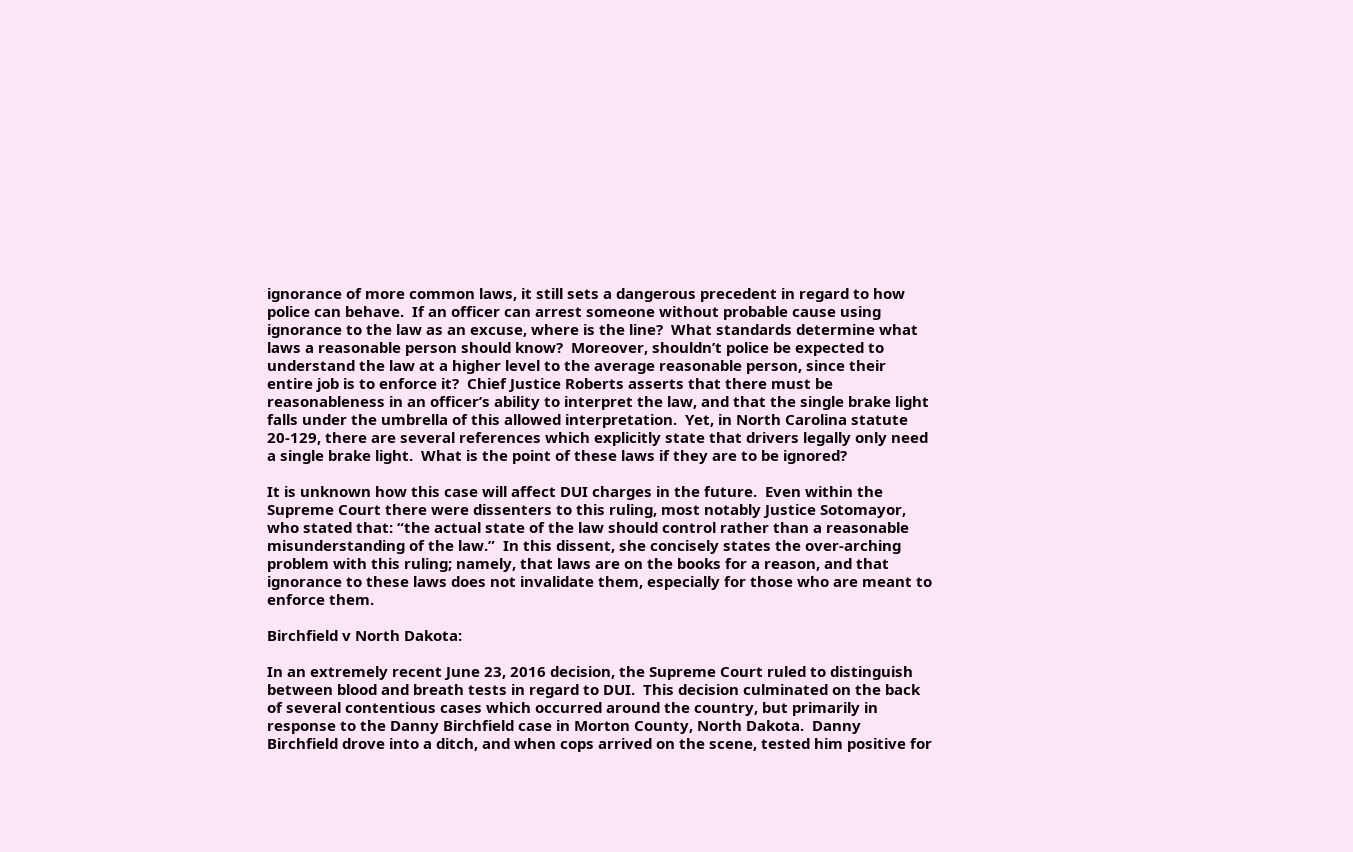ignorance of more common laws, it still sets a dangerous precedent in regard to how police can behave.  If an officer can arrest someone without probable cause using ignorance to the law as an excuse, where is the line?  What standards determine what laws a reasonable person should know?  Moreover, shouldn’t police be expected to understand the law at a higher level to the average reasonable person, since their entire job is to enforce it?  Chief Justice Roberts asserts that there must be reasonableness in an officer’s ability to interpret the law, and that the single brake light falls under the umbrella of this allowed interpretation.  Yet, in North Carolina statute 20-129, there are several references which explicitly state that drivers legally only need a single brake light.  What is the point of these laws if they are to be ignored?

It is unknown how this case will affect DUI charges in the future.  Even within the Supreme Court there were dissenters to this ruling, most notably Justice Sotomayor, who stated that: “the actual state of the law should control rather than a reasonable misunderstanding of the law.”  In this dissent, she concisely states the over-arching problem with this ruling; namely, that laws are on the books for a reason, and that ignorance to these laws does not invalidate them, especially for those who are meant to enforce them.

Birchfield v North Dakota:

In an extremely recent June 23, 2016 decision, the Supreme Court ruled to distinguish between blood and breath tests in regard to DUI.  This decision culminated on the back of several contentious cases which occurred around the country, but primarily in response to the Danny Birchfield case in Morton County, North Dakota.  Danny Birchfield drove into a ditch, and when cops arrived on the scene, tested him positive for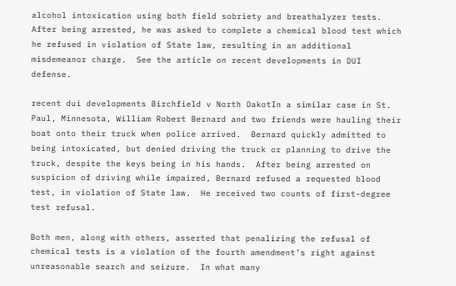alcohol intoxication using both field sobriety and breathalyzer tests.  After being arrested, he was asked to complete a chemical blood test which he refused in violation of State law, resulting in an additional misdemeanor charge.  See the article on recent developments in DUI defense.

recent dui developments Birchfield v North DakotIn a similar case in St. Paul, Minnesota, William Robert Bernard and two friends were hauling their boat onto their truck when police arrived.  Bernard quickly admitted to being intoxicated, but denied driving the truck or planning to drive the truck, despite the keys being in his hands.  After being arrested on suspicion of driving while impaired, Bernard refused a requested blood test, in violation of State law.  He received two counts of first-degree test refusal.

Both men, along with others, asserted that penalizing the refusal of chemical tests is a violation of the fourth amendment’s right against unreasonable search and seizure.  In what many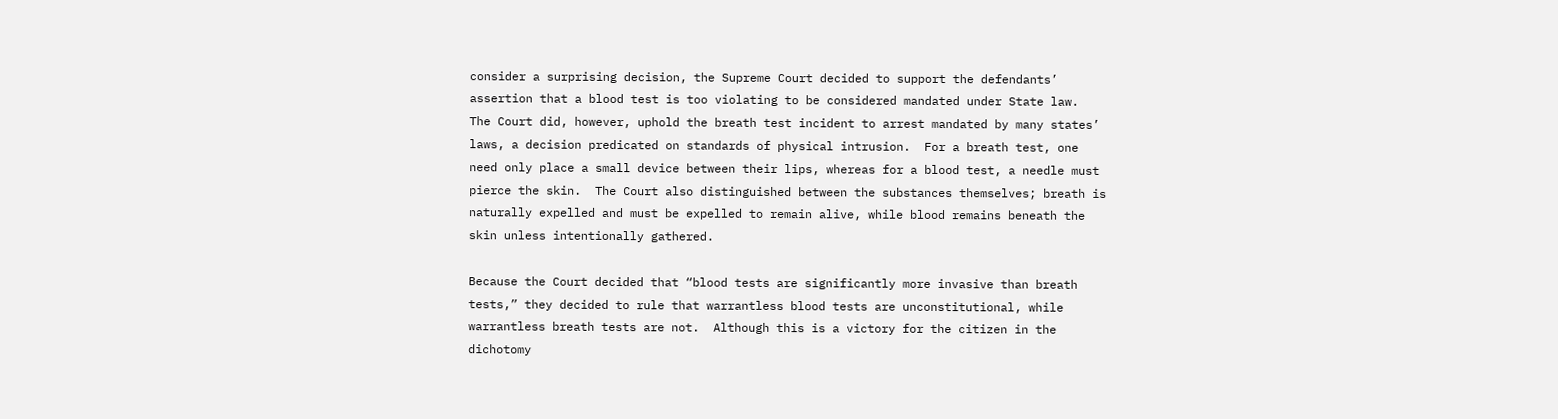consider a surprising decision, the Supreme Court decided to support the defendants’ assertion that a blood test is too violating to be considered mandated under State law.  The Court did, however, uphold the breath test incident to arrest mandated by many states’ laws, a decision predicated on standards of physical intrusion.  For a breath test, one need only place a small device between their lips, whereas for a blood test, a needle must pierce the skin.  The Court also distinguished between the substances themselves; breath is naturally expelled and must be expelled to remain alive, while blood remains beneath the skin unless intentionally gathered.

Because the Court decided that “blood tests are significantly more invasive than breath tests,” they decided to rule that warrantless blood tests are unconstitutional, while warrantless breath tests are not.  Although this is a victory for the citizen in the dichotomy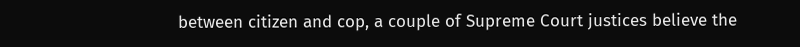between citizen and cop, a couple of Supreme Court justices believe the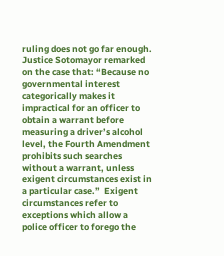ruling does not go far enough.  Justice Sotomayor remarked on the case that: “Because no governmental interest categorically makes it impractical for an officer to obtain a warrant before measuring a driver’s alcohol level, the Fourth Amendment prohibits such searches without a warrant, unless exigent circumstances exist in a particular case.”  Exigent circumstances refer to exceptions which allow a police officer to forego the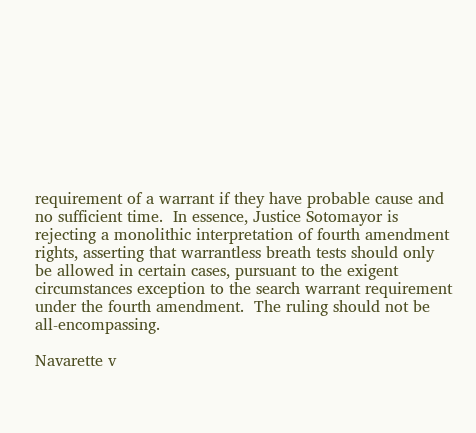requirement of a warrant if they have probable cause and no sufficient time.  In essence, Justice Sotomayor is rejecting a monolithic interpretation of fourth amendment rights, asserting that warrantless breath tests should only be allowed in certain cases, pursuant to the exigent circumstances exception to the search warrant requirement under the fourth amendment.  The ruling should not be all-encompassing.

Navarette v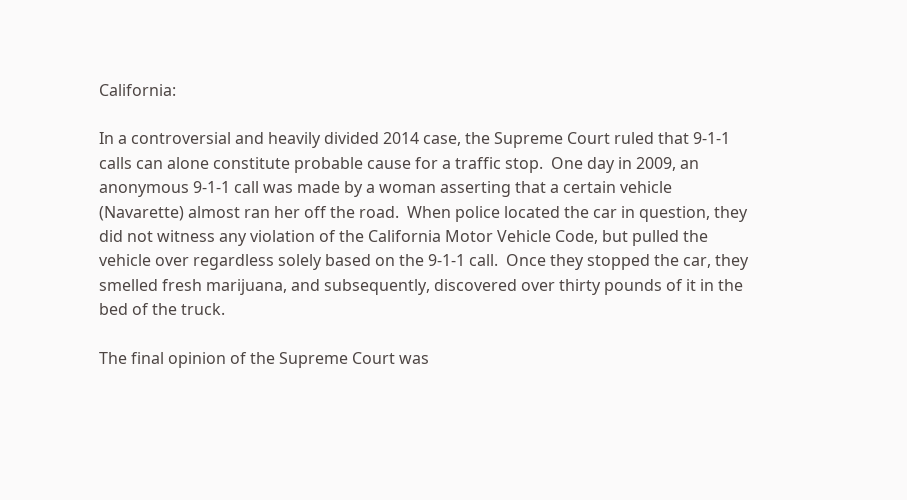California:

In a controversial and heavily divided 2014 case, the Supreme Court ruled that 9-1-1 calls can alone constitute probable cause for a traffic stop.  One day in 2009, an anonymous 9-1-1 call was made by a woman asserting that a certain vehicle (Navarette) almost ran her off the road.  When police located the car in question, they did not witness any violation of the California Motor Vehicle Code, but pulled the vehicle over regardless solely based on the 9-1-1 call.  Once they stopped the car, they smelled fresh marijuana, and subsequently, discovered over thirty pounds of it in the bed of the truck.

The final opinion of the Supreme Court was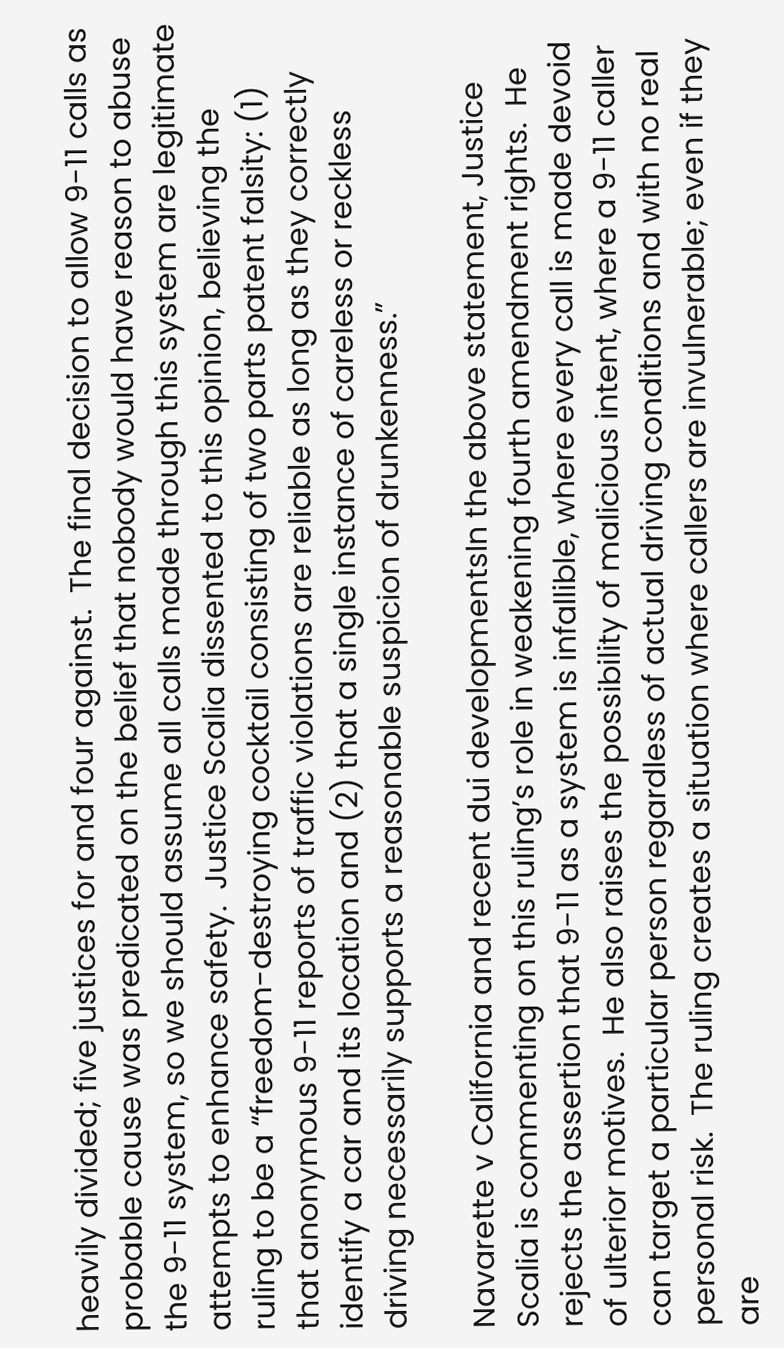heavily divided; five justices for and four against.  The final decision to allow 9-11 calls as probable cause was predicated on the belief that nobody would have reason to abuse the 9-11 system, so we should assume all calls made through this system are legitimate attempts to enhance safety.  Justice Scalia dissented to this opinion, believing the ruling to be a “freedom-destroying cocktail consisting of two parts patent falsity: (1) that anonymous 9-11 reports of traffic violations are reliable as long as they correctly identify a car and its location and (2) that a single instance of careless or reckless driving necessarily supports a reasonable suspicion of drunkenness.”

Navarette v California and recent dui developmentsIn the above statement, Justice Scalia is commenting on this ruling’s role in weakening fourth amendment rights.  He rejects the assertion that 9-11 as a system is infallible, where every call is made devoid of ulterior motives.  He also raises the possibility of malicious intent, where a 9-11 caller can target a particular person regardless of actual driving conditions and with no real personal risk.  The ruling creates a situation where callers are invulnerable; even if they are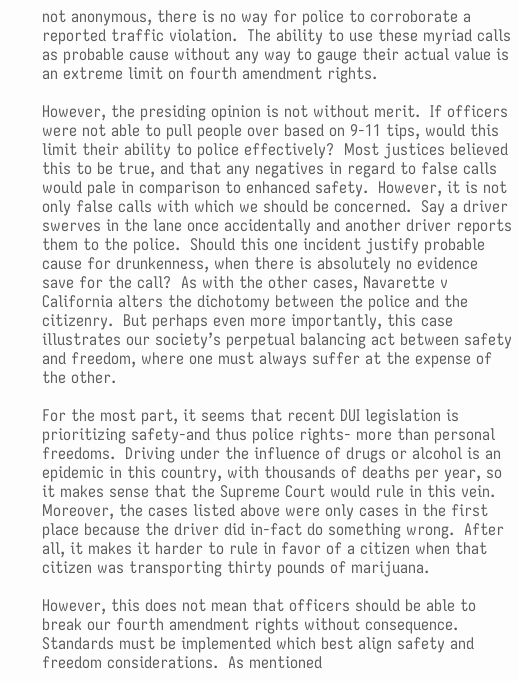not anonymous, there is no way for police to corroborate a reported traffic violation.  The ability to use these myriad calls as probable cause without any way to gauge their actual value is an extreme limit on fourth amendment rights.

However, the presiding opinion is not without merit.  If officers were not able to pull people over based on 9-11 tips, would this limit their ability to police effectively?  Most justices believed this to be true, and that any negatives in regard to false calls would pale in comparison to enhanced safety.  However, it is not only false calls with which we should be concerned.  Say a driver swerves in the lane once accidentally and another driver reports them to the police.  Should this one incident justify probable cause for drunkenness, when there is absolutely no evidence save for the call?  As with the other cases, Navarette v California alters the dichotomy between the police and the citizenry.  But perhaps even more importantly, this case illustrates our society’s perpetual balancing act between safety and freedom, where one must always suffer at the expense of the other.

For the most part, it seems that recent DUI legislation is prioritizing safety-and thus police rights- more than personal freedoms.  Driving under the influence of drugs or alcohol is an epidemic in this country, with thousands of deaths per year, so it makes sense that the Supreme Court would rule in this vein.  Moreover, the cases listed above were only cases in the first place because the driver did in-fact do something wrong.  After all, it makes it harder to rule in favor of a citizen when that citizen was transporting thirty pounds of marijuana.

However, this does not mean that officers should be able to break our fourth amendment rights without consequence.  Standards must be implemented which best align safety and freedom considerations.  As mentioned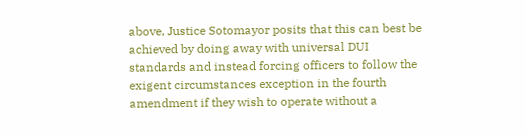above, Justice Sotomayor posits that this can best be achieved by doing away with universal DUI standards and instead forcing officers to follow the exigent circumstances exception in the fourth amendment if they wish to operate without a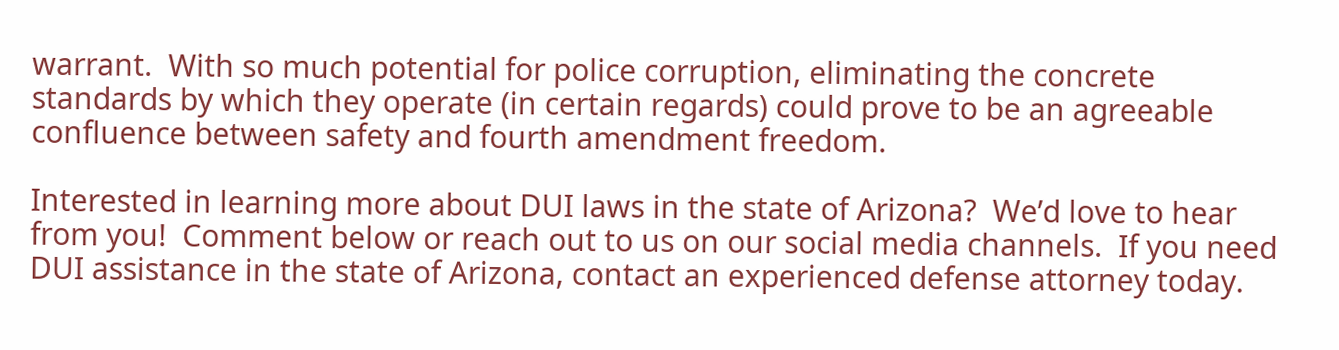warrant.  With so much potential for police corruption, eliminating the concrete standards by which they operate (in certain regards) could prove to be an agreeable confluence between safety and fourth amendment freedom.

Interested in learning more about DUI laws in the state of Arizona?  We’d love to hear from you!  Comment below or reach out to us on our social media channels.  If you need DUI assistance in the state of Arizona, contact an experienced defense attorney today.